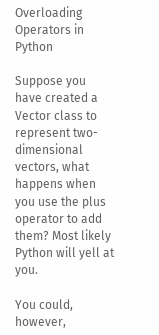Overloading Operators in Python

Suppose you have created a Vector class to represent two-dimensional vectors, what happens when you use the plus operator to add them? Most likely Python will yell at you.

You could, however,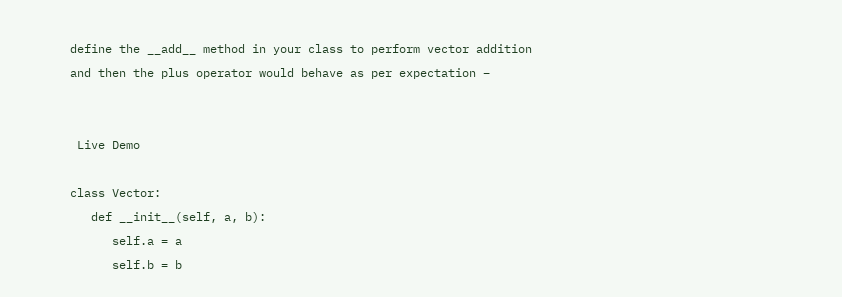define the __add__ method in your class to perform vector addition and then the plus operator would behave as per expectation −


 Live Demo

class Vector:
   def __init__(self, a, b):
      self.a = a
      self.b = b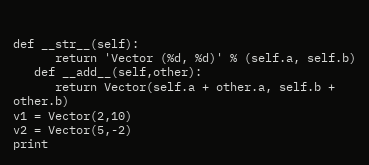def __str__(self):
      return 'Vector (%d, %d)' % (self.a, self.b)
   def __add__(self,other):
      return Vector(self.a + other.a, self.b + other.b)
v1 = Vector(2,10)
v2 = Vector(5,-2)
print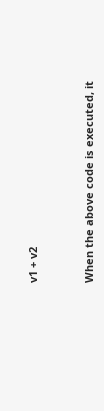v1 + v2


When the above code is executed, it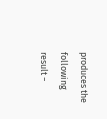produces the following result −